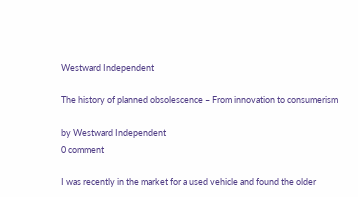Westward Independent

The history of planned obsolescence – From innovation to consumerism

by Westward Independent
0 comment

I was recently in the market for a used vehicle and found the older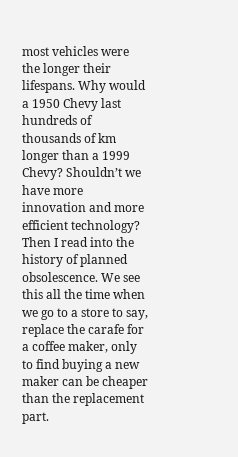most vehicles were the longer their lifespans. Why would a 1950 Chevy last hundreds of thousands of km longer than a 1999 Chevy? Shouldn’t we have more innovation and more efficient technology? Then I read into the history of planned obsolescence. We see this all the time when we go to a store to say, replace the carafe for a coffee maker, only to find buying a new maker can be cheaper than the replacement part.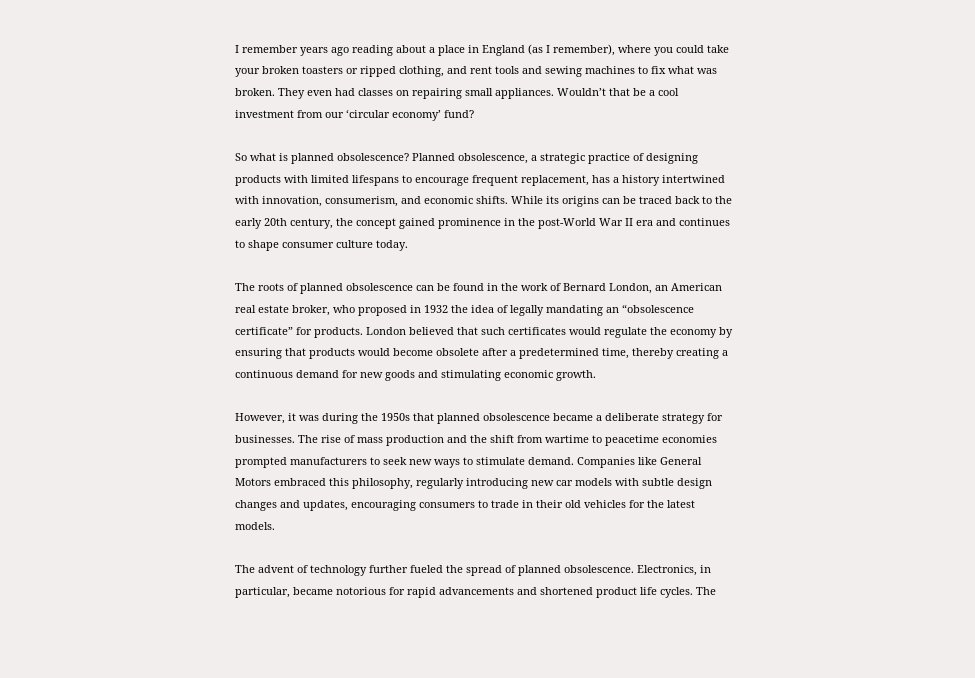I remember years ago reading about a place in England (as I remember), where you could take your broken toasters or ripped clothing, and rent tools and sewing machines to fix what was broken. They even had classes on repairing small appliances. Wouldn’t that be a cool investment from our ‘circular economy’ fund?

So what is planned obsolescence? Planned obsolescence, a strategic practice of designing products with limited lifespans to encourage frequent replacement, has a history intertwined with innovation, consumerism, and economic shifts. While its origins can be traced back to the early 20th century, the concept gained prominence in the post-World War II era and continues to shape consumer culture today.

The roots of planned obsolescence can be found in the work of Bernard London, an American real estate broker, who proposed in 1932 the idea of legally mandating an “obsolescence certificate” for products. London believed that such certificates would regulate the economy by ensuring that products would become obsolete after a predetermined time, thereby creating a continuous demand for new goods and stimulating economic growth.

However, it was during the 1950s that planned obsolescence became a deliberate strategy for businesses. The rise of mass production and the shift from wartime to peacetime economies prompted manufacturers to seek new ways to stimulate demand. Companies like General Motors embraced this philosophy, regularly introducing new car models with subtle design changes and updates, encouraging consumers to trade in their old vehicles for the latest models.

The advent of technology further fueled the spread of planned obsolescence. Electronics, in particular, became notorious for rapid advancements and shortened product life cycles. The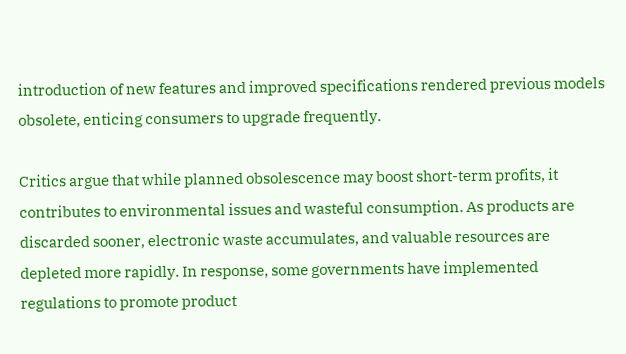introduction of new features and improved specifications rendered previous models obsolete, enticing consumers to upgrade frequently.

Critics argue that while planned obsolescence may boost short-term profits, it contributes to environmental issues and wasteful consumption. As products are discarded sooner, electronic waste accumulates, and valuable resources are depleted more rapidly. In response, some governments have implemented regulations to promote product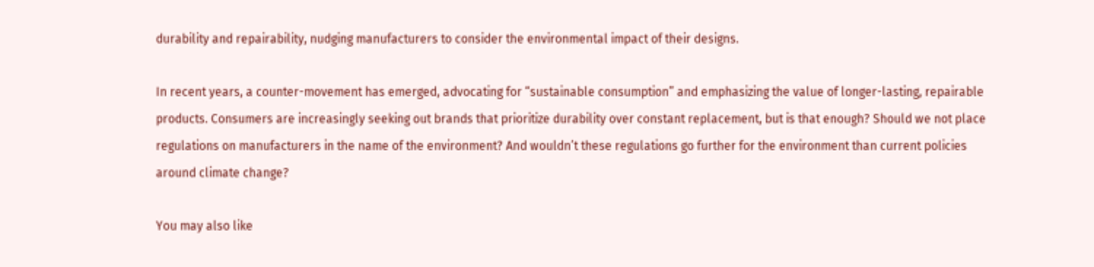durability and repairability, nudging manufacturers to consider the environmental impact of their designs.

In recent years, a counter-movement has emerged, advocating for “sustainable consumption” and emphasizing the value of longer-lasting, repairable products. Consumers are increasingly seeking out brands that prioritize durability over constant replacement, but is that enough? Should we not place regulations on manufacturers in the name of the environment? And wouldn’t these regulations go further for the environment than current policies around climate change?

You may also like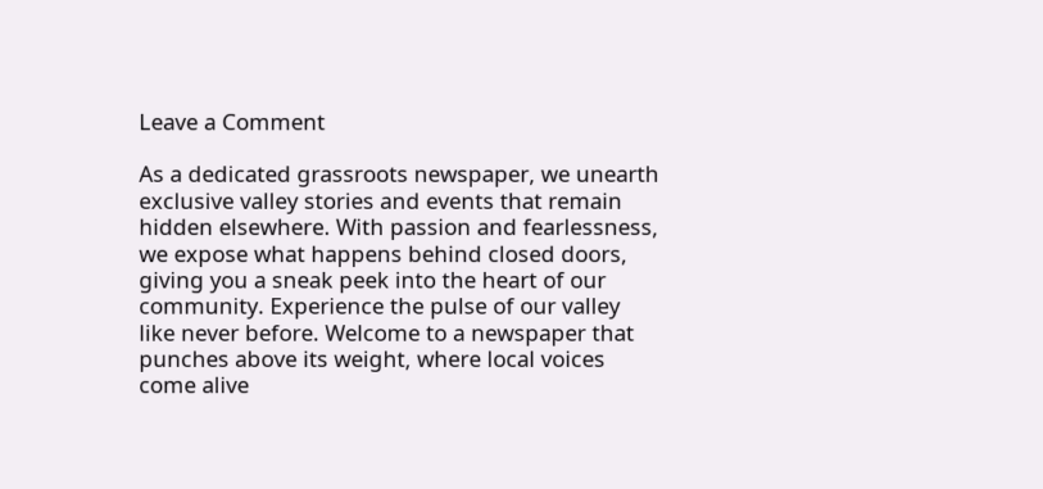Leave a Comment

As a dedicated grassroots newspaper, we unearth exclusive valley stories and events that remain hidden elsewhere. With passion and fearlessness, we expose what happens behind closed doors, giving you a sneak peek into the heart of our community. Experience the pulse of our valley like never before. Welcome to a newspaper that punches above its weight, where local voices come alive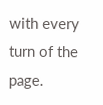with every turn of the page.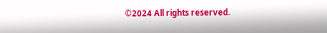©2024 All rights reserved.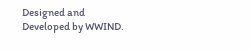Designed and Developed by WWIND.